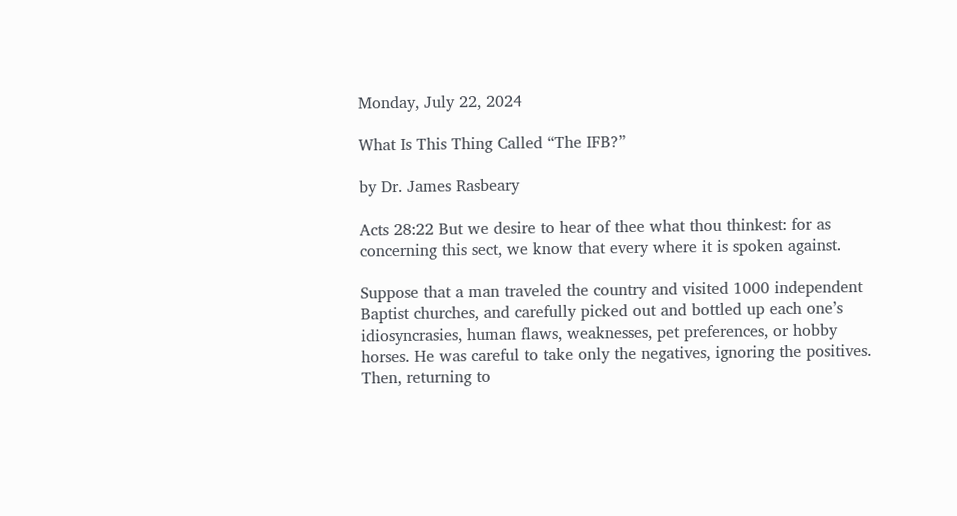Monday, July 22, 2024

What Is This Thing Called “The IFB?”

by Dr. James Rasbeary

Acts 28:22 But we desire to hear of thee what thou thinkest: for as concerning this sect, we know that every where it is spoken against.

Suppose that a man traveled the country and visited 1000 independent Baptist churches, and carefully picked out and bottled up each one’s idiosyncrasies, human flaws, weaknesses, pet preferences, or hobby horses. He was careful to take only the negatives, ignoring the positives. Then, returning to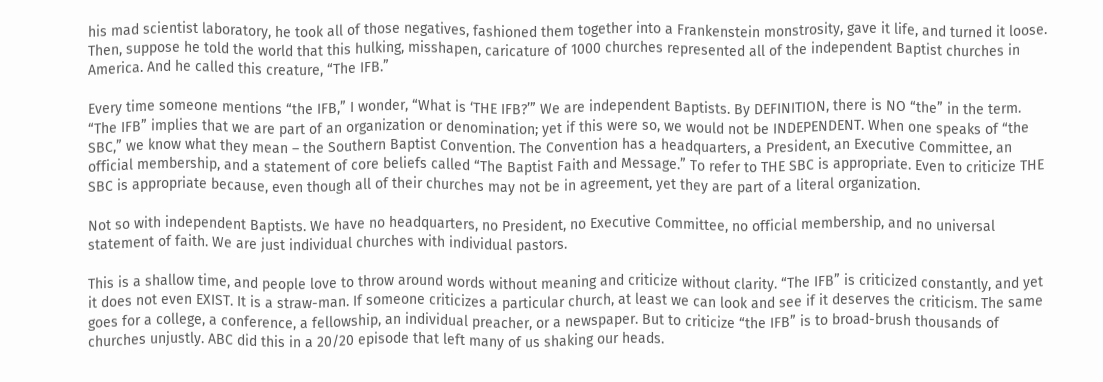his mad scientist laboratory, he took all of those negatives, fashioned them together into a Frankenstein monstrosity, gave it life, and turned it loose. Then, suppose he told the world that this hulking, misshapen, caricature of 1000 churches represented all of the independent Baptist churches in America. And he called this creature, “The IFB.”

Every time someone mentions “the IFB,” I wonder, “What is ‘THE IFB?’” We are independent Baptists. By DEFINITION, there is NO “the” in the term. “The IFB” implies that we are part of an organization or denomination; yet if this were so, we would not be INDEPENDENT. When one speaks of “the SBC,” we know what they mean – the Southern Baptist Convention. The Convention has a headquarters, a President, an Executive Committee, an official membership, and a statement of core beliefs called “The Baptist Faith and Message.” To refer to THE SBC is appropriate. Even to criticize THE SBC is appropriate because, even though all of their churches may not be in agreement, yet they are part of a literal organization.

Not so with independent Baptists. We have no headquarters, no President, no Executive Committee, no official membership, and no universal statement of faith. We are just individual churches with individual pastors.

This is a shallow time, and people love to throw around words without meaning and criticize without clarity. “The IFB” is criticized constantly, and yet it does not even EXIST. It is a straw-man. If someone criticizes a particular church, at least we can look and see if it deserves the criticism. The same goes for a college, a conference, a fellowship, an individual preacher, or a newspaper. But to criticize “the IFB” is to broad-brush thousands of churches unjustly. ABC did this in a 20/20 episode that left many of us shaking our heads.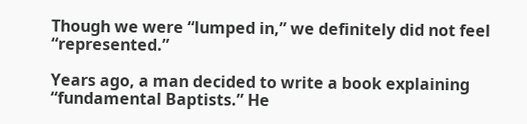Though we were “lumped in,” we definitely did not feel “represented.”

Years ago, a man decided to write a book explaining “fundamental Baptists.” He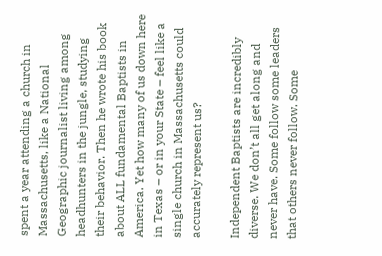spent a year attending a church in Massachusetts, like a National Geographic journalist living among headhunters in the jungle, studying their behavior. Then he wrote his book about ALL fundamental Baptists in America. Yet how many of us down here in Texas – or in your State – feel like a single church in Massachusetts could accurately represent us?

Independent Baptists are incredibly diverse. We don’t all get along and never have. Some follow some leaders that others never follow. Some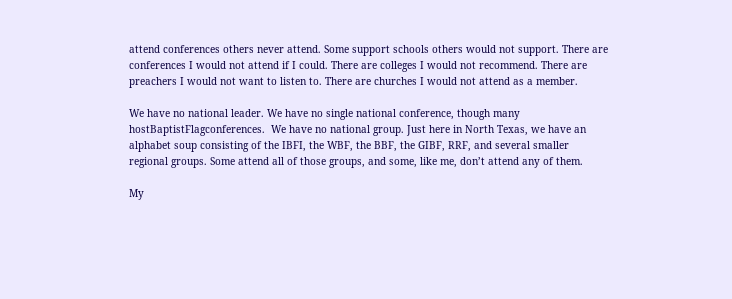attend conferences others never attend. Some support schools others would not support. There are conferences I would not attend if I could. There are colleges I would not recommend. There are preachers I would not want to listen to. There are churches I would not attend as a member.

We have no national leader. We have no single national conference, though many hostBaptistFlagconferences.  We have no national group. Just here in North Texas, we have an alphabet soup consisting of the IBFI, the WBF, the BBF, the GIBF, RRF, and several smaller regional groups. Some attend all of those groups, and some, like me, don’t attend any of them.

My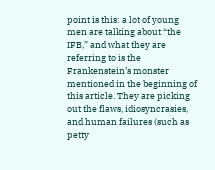point is this: a lot of young men are talking about “the IFB,” and what they are referring to is the Frankenstein’s monster mentioned in the beginning of this article. They are picking out the flaws, idiosyncrasies, and human failures (such as petty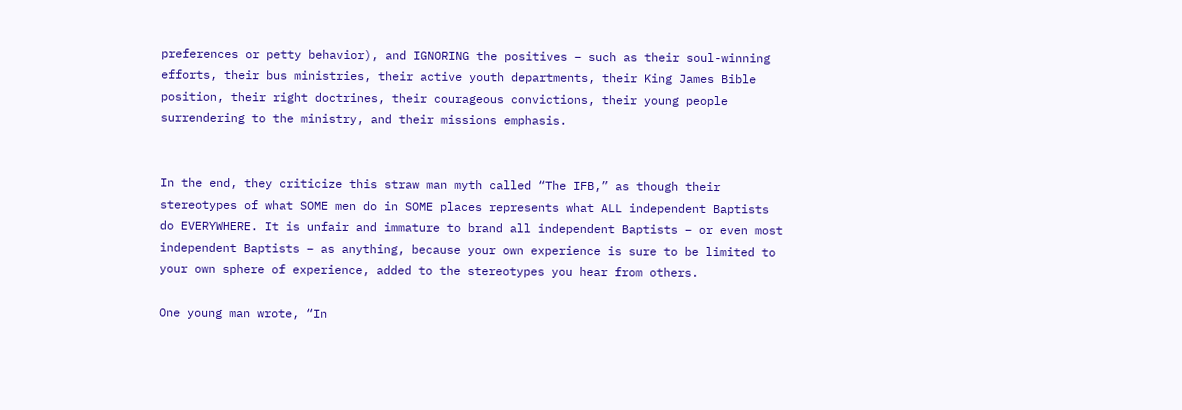preferences or petty behavior), and IGNORING the positives – such as their soul-winning efforts, their bus ministries, their active youth departments, their King James Bible position, their right doctrines, their courageous convictions, their young people surrendering to the ministry, and their missions emphasis.


In the end, they criticize this straw man myth called “The IFB,” as though their stereotypes of what SOME men do in SOME places represents what ALL independent Baptists do EVERYWHERE. It is unfair and immature to brand all independent Baptists – or even most independent Baptists – as anything, because your own experience is sure to be limited to your own sphere of experience, added to the stereotypes you hear from others.

One young man wrote, “In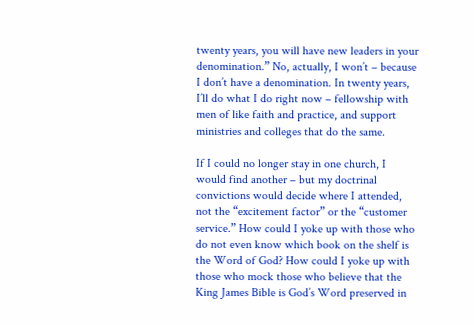twenty years, you will have new leaders in your denomination.” No, actually, I won’t – because I don’t have a denomination. In twenty years, I’ll do what I do right now – fellowship with men of like faith and practice, and support ministries and colleges that do the same.

If I could no longer stay in one church, I would find another – but my doctrinal convictions would decide where I attended, not the “excitement factor” or the “customer service.” How could I yoke up with those who do not even know which book on the shelf is the Word of God? How could I yoke up with those who mock those who believe that the King James Bible is God’s Word preserved in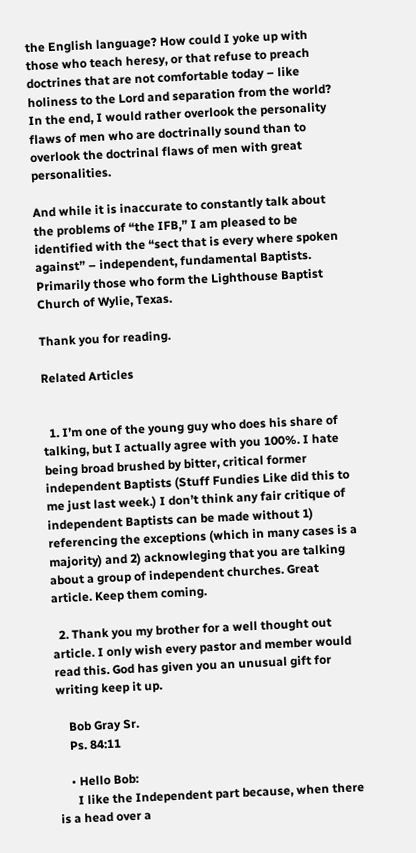the English language? How could I yoke up with those who teach heresy, or that refuse to preach doctrines that are not comfortable today – like holiness to the Lord and separation from the world? In the end, I would rather overlook the personality flaws of men who are doctrinally sound than to overlook the doctrinal flaws of men with great personalities.

And while it is inaccurate to constantly talk about the problems of “the IFB,” I am pleased to be identified with the “sect that is every where spoken against” – independent, fundamental Baptists. Primarily those who form the Lighthouse Baptist Church of Wylie, Texas.

Thank you for reading.

Related Articles


  1. I’m one of the young guy who does his share of talking, but I actually agree with you 100%. I hate being broad brushed by bitter, critical former independent Baptists (Stuff Fundies Like did this to me just last week.) I don’t think any fair critique of independent Baptists can be made without 1) referencing the exceptions (which in many cases is a majority) and 2) acknowleging that you are talking about a group of independent churches. Great article. Keep them coming.

  2. Thank you my brother for a well thought out article. I only wish every pastor and member would read this. God has given you an unusual gift for writing keep it up.

    Bob Gray Sr.
    Ps. 84:11

    • Hello Bob:
      I like the Independent part because, when there is a head over a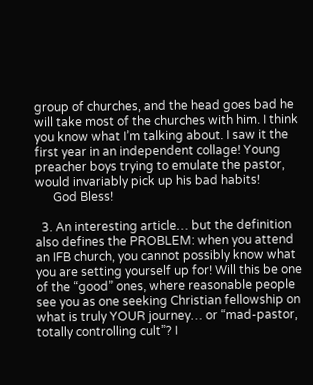group of churches, and the head goes bad he will take most of the churches with him. I think you know what I’m talking about. I saw it the first year in an independent collage! Young preacher boys trying to emulate the pastor, would invariably pick up his bad habits!
      God Bless!

  3. An interesting article… but the definition also defines the PROBLEM: when you attend an IFB church, you cannot possibly know what you are setting yourself up for! Will this be one of the “good” ones, where reasonable people see you as one seeking Christian fellowship on what is truly YOUR journey… or “mad-pastor, totally controlling cult”? I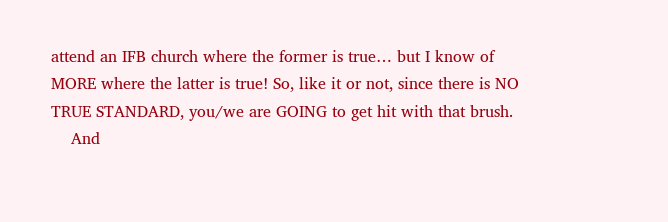attend an IFB church where the former is true… but I know of MORE where the latter is true! So, like it or not, since there is NO TRUE STANDARD, you/we are GOING to get hit with that brush.
    And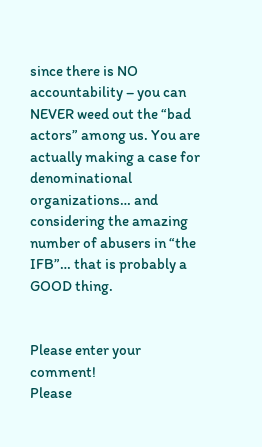since there is NO accountability – you can NEVER weed out the “bad actors” among us. You are actually making a case for denominational organizations… and considering the amazing number of abusers in “the IFB”… that is probably a GOOD thing.


Please enter your comment!
Please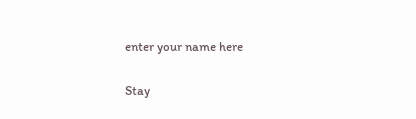enter your name here

Stay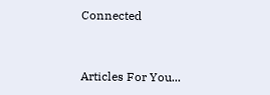Connected


Articles For You...